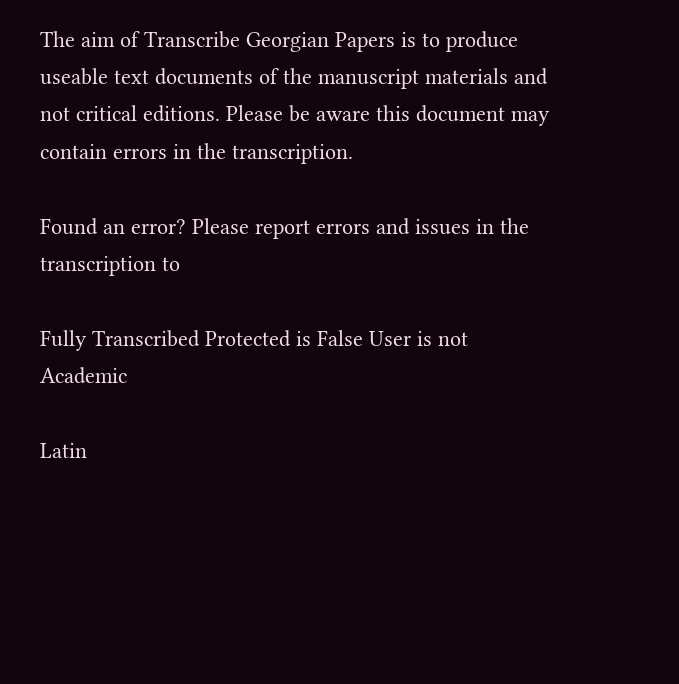The aim of Transcribe Georgian Papers is to produce useable text documents of the manuscript materials and not critical editions. Please be aware this document may contain errors in the transcription.

Found an error? Please report errors and issues in the transcription to

Fully Transcribed Protected is False User is not Academic

Latin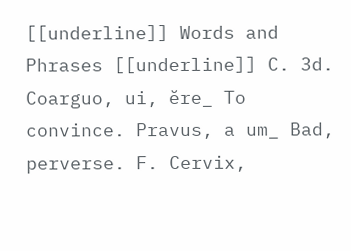[[underline]] Words and Phrases [[underline]] C. 3d. Coarguo, ui, ĕre_ To convince. Pravus, a um_ Bad, perverse. F. Cervix,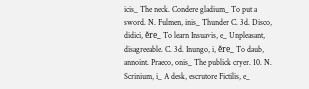icis_ The neck. Condere gladium_ To put a sword. N. Fulmen, inis_ Thunder C. 3d. Disco, didici, ĕre_ To learn Insuavis, e_ Unpleasant, disagreeable. C. 3d. Inungo, i, ĕre_ To daub, annoint. Praeco, onis_ The publick cryer. 10. N. Scrinium, i_ A desk, escrutore Fictilis, e_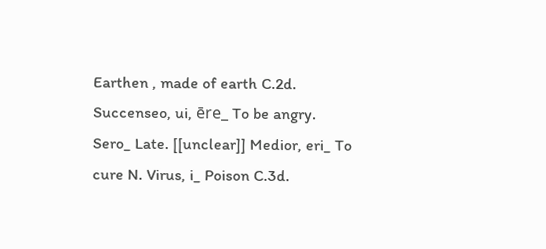Earthen , made of earth C.2d. Succenseo, ui, ēre_ To be angry. Sero_ Late. [[unclear]] Medior, eri_ To cure N. Virus, i_ Poison C.3d.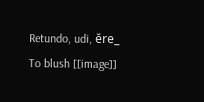Retundo, udi, ĕre_ To blush [[image]]